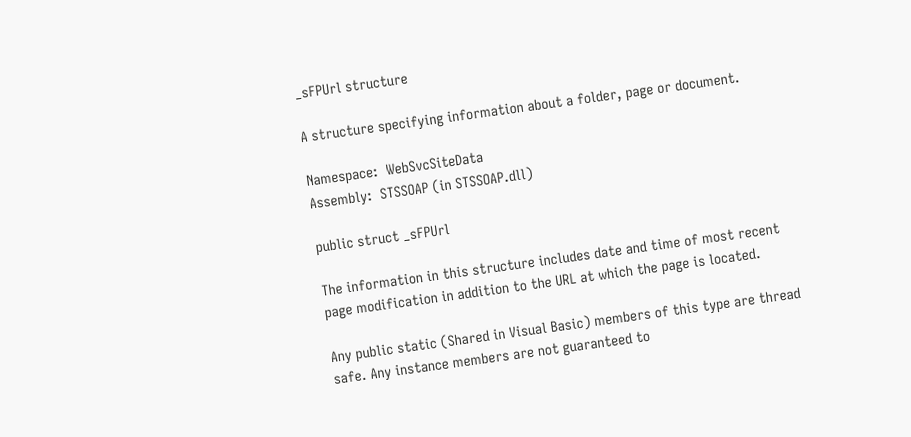_sFPUrl structure

A structure specifying information about a folder, page or document.

Namespace:  WebSvcSiteData
Assembly:  STSSOAP (in STSSOAP.dll)

public struct _sFPUrl

The information in this structure includes date and time of most recent page modification in addition to the URL at which the page is located.

Any public static (Shared in Visual Basic) members of this type are thread safe. Any instance members are not guaranteed to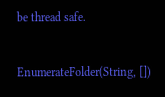be thread safe.


EnumerateFolder(String, [])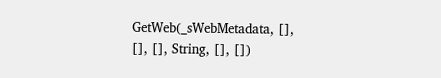GetWeb(_sWebMetadata, [], [], [], String, [], [])